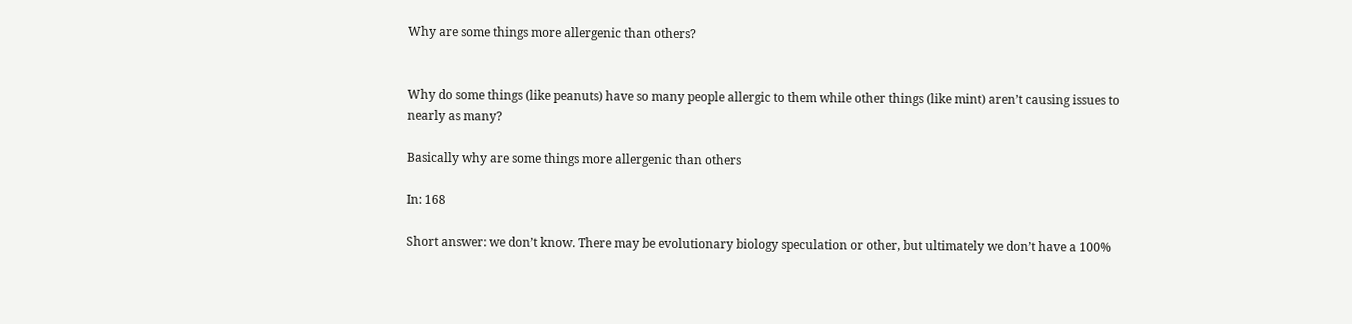Why are some things more allergenic than others?


Why do some things (like peanuts) have so many people allergic to them while other things (like mint) aren’t causing issues to nearly as many?

Basically why are some things more allergenic than others

In: 168

Short answer: we don’t know. There may be evolutionary biology speculation or other, but ultimately we don’t have a 100%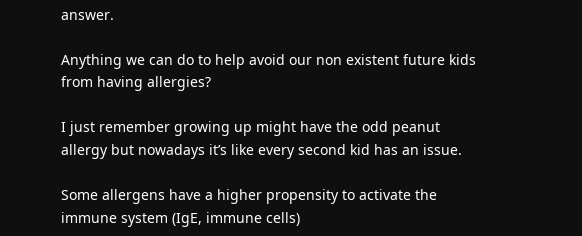answer.

Anything we can do to help avoid our non existent future kids from having allergies?

I just remember growing up might have the odd peanut allergy but nowadays it’s like every second kid has an issue.

Some allergens have a higher propensity to activate the immune system (IgE, immune cells)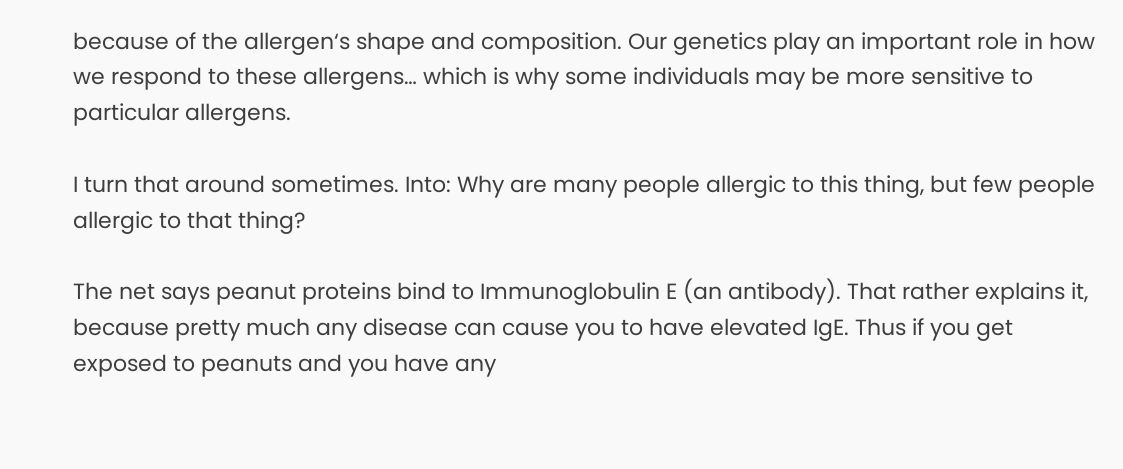because of the allergen‘s shape and composition. Our genetics play an important role in how we respond to these allergens… which is why some individuals may be more sensitive to particular allergens.

I turn that around sometimes. Into: Why are many people allergic to this thing, but few people allergic to that thing?

The net says peanut proteins bind to Immunoglobulin E (an antibody). That rather explains it, because pretty much any disease can cause you to have elevated IgE. Thus if you get exposed to peanuts and you have any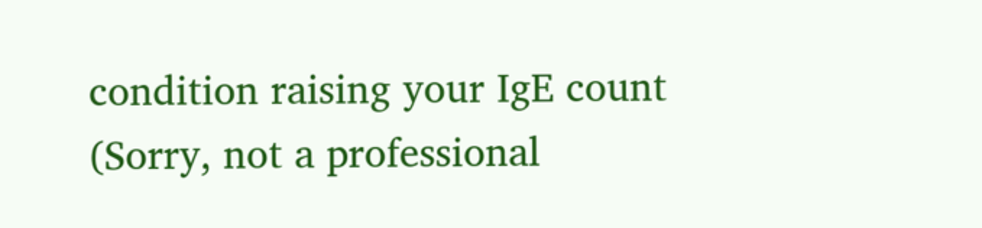condition raising your IgE count (Sorry, not a professional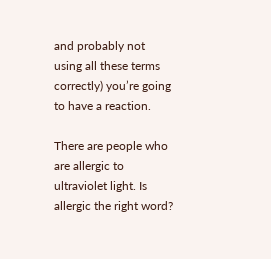and probably not using all these terms correctly) you’re going to have a reaction.

There are people who are allergic to ultraviolet light. Is allergic the right word?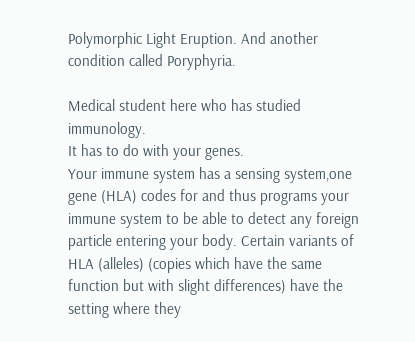Polymorphic Light Eruption. And another condition called Poryphyria.

Medical student here who has studied immunology.
It has to do with your genes.
Your immune system has a sensing system,one gene (HLA) codes for and thus programs your immune system to be able to detect any foreign particle entering your body. Certain variants of HLA (alleles) (copies which have the same function but with slight differences) have the setting where they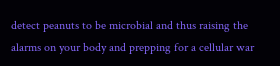detect peanuts to be microbial and thus raising the alarms on your body and prepping for a cellular war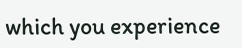which you experience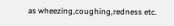as wheezing,coughing,redness etc.